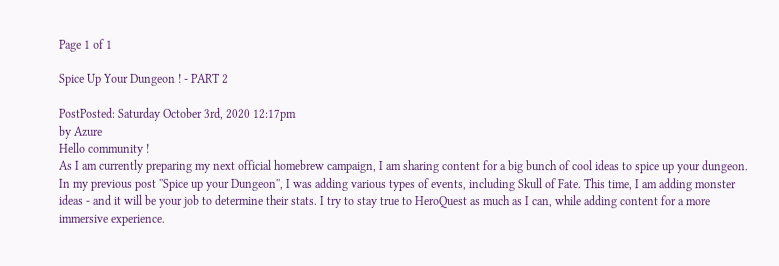Page 1 of 1

Spice Up Your Dungeon ! - PART 2

PostPosted: Saturday October 3rd, 2020 12:17pm
by Azure
Hello community !
As I am currently preparing my next official homebrew campaign, I am sharing content for a big bunch of cool ideas to spice up your dungeon. In my previous post ''Spice up your Dungeon'', I was adding various types of events, including Skull of Fate. This time, I am adding monster ideas - and it will be your job to determine their stats. I try to stay true to HeroQuest as much as I can, while adding content for a more immersive experience.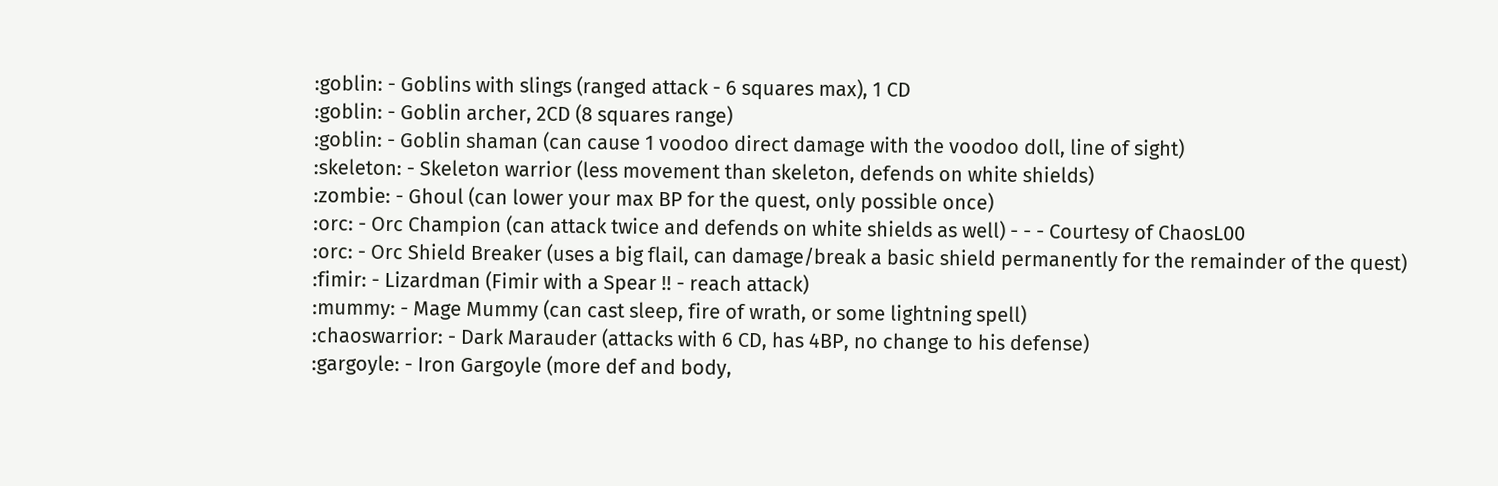:goblin: - Goblins with slings (ranged attack - 6 squares max), 1 CD
:goblin: - Goblin archer, 2CD (8 squares range)
:goblin: - Goblin shaman (can cause 1 voodoo direct damage with the voodoo doll, line of sight)
:skeleton: - Skeleton warrior (less movement than skeleton, defends on white shields)
:zombie: - Ghoul (can lower your max BP for the quest, only possible once)
:orc: - Orc Champion (can attack twice and defends on white shields as well) - - - Courtesy of ChaosL00
:orc: - Orc Shield Breaker (uses a big flail, can damage/break a basic shield permanently for the remainder of the quest)
:fimir: - Lizardman (Fimir with a Spear !! - reach attack)
:mummy: - Mage Mummy (can cast sleep, fire of wrath, or some lightning spell)
:chaoswarrior: - Dark Marauder (attacks with 6 CD, has 4BP, no change to his defense)
:gargoyle: - Iron Gargoyle (more def and body,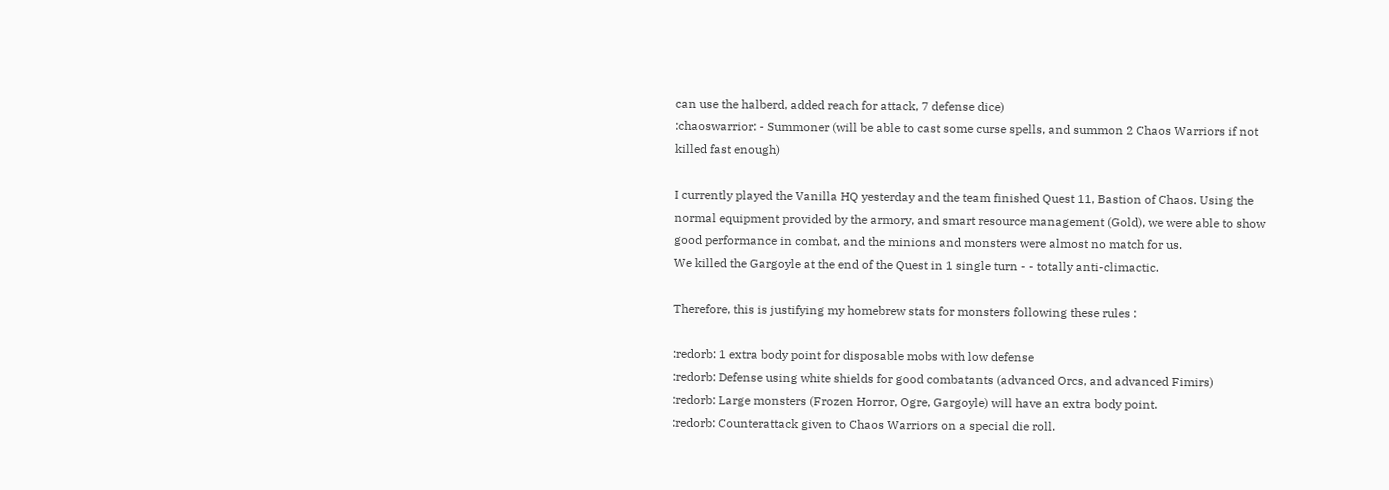can use the halberd, added reach for attack, 7 defense dice)
:chaoswarrior: - Summoner (will be able to cast some curse spells, and summon 2 Chaos Warriors if not killed fast enough)

I currently played the Vanilla HQ yesterday and the team finished Quest 11, Bastion of Chaos. Using the normal equipment provided by the armory, and smart resource management (Gold), we were able to show good performance in combat, and the minions and monsters were almost no match for us.
We killed the Gargoyle at the end of the Quest in 1 single turn - - totally anti-climactic.

Therefore, this is justifying my homebrew stats for monsters following these rules :

:redorb: 1 extra body point for disposable mobs with low defense
:redorb: Defense using white shields for good combatants (advanced Orcs, and advanced Fimirs)
:redorb: Large monsters (Frozen Horror, Ogre, Gargoyle) will have an extra body point.
:redorb: Counterattack given to Chaos Warriors on a special die roll.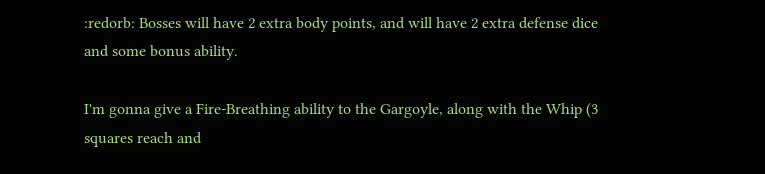:redorb: Bosses will have 2 extra body points, and will have 2 extra defense dice and some bonus ability.

I'm gonna give a Fire-Breathing ability to the Gargoyle, along with the Whip (3 squares reach and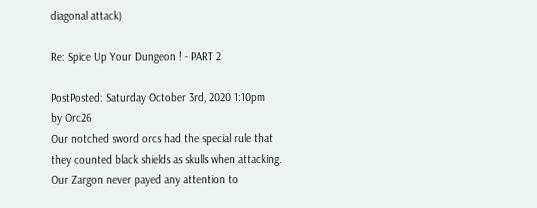diagonal attack)

Re: Spice Up Your Dungeon ! - PART 2

PostPosted: Saturday October 3rd, 2020 1:10pm
by Orc26
Our notched sword orcs had the special rule that they counted black shields as skulls when attacking. Our Zargon never payed any attention to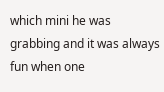which mini he was grabbing and it was always fun when one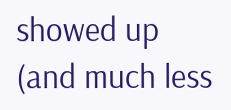showed up (and much less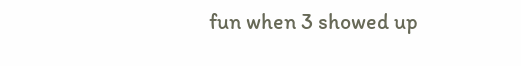fun when 3 showed up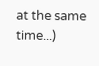at the same time...)